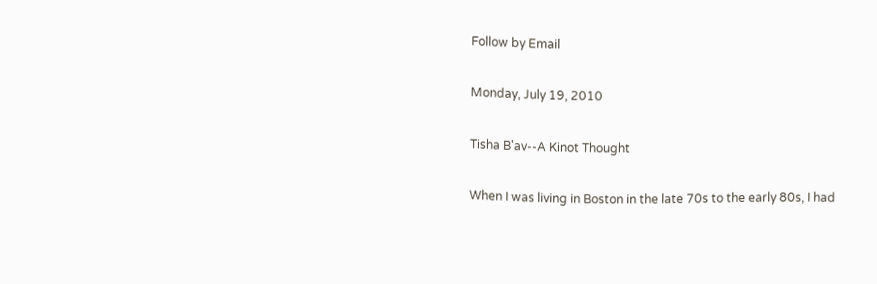Follow by Email

Monday, July 19, 2010

Tisha B'av--A Kinot Thought

When I was living in Boston in the late 70s to the early 80s, I had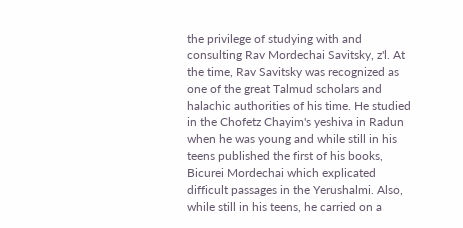the privilege of studying with and consulting Rav Mordechai Savitsky, z'l. At the time, Rav Savitsky was recognized as one of the great Talmud scholars and halachic authorities of his time. He studied in the Chofetz Chayim's yeshiva in Radun when he was young and while still in his teens published the first of his books,  Bicurei Mordechai which explicated difficult passages in the Yerushalmi. Also, while still in his teens, he carried on a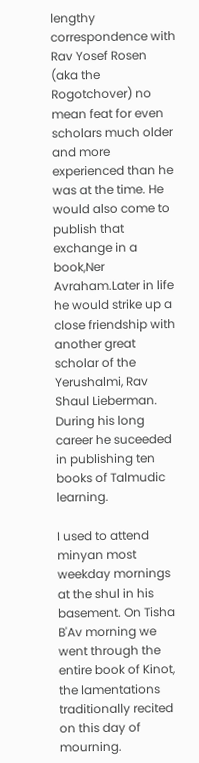lengthy correspondence with Rav Yosef Rosen (aka the Rogotchover) no mean feat for even scholars much older and more experienced than he was at the time. He would also come to publish that exchange in a book,Ner Avraham.Later in life he would strike up a close friendship with another great scholar of the Yerushalmi, Rav Shaul Lieberman. During his long career he suceeded in publishing ten books of Talmudic learning.

I used to attend minyan most weekday mornings at the shul in his basement. On Tisha B'Av morning we went through the entire book of Kinot, the lamentations traditionally recited on this day of mourning.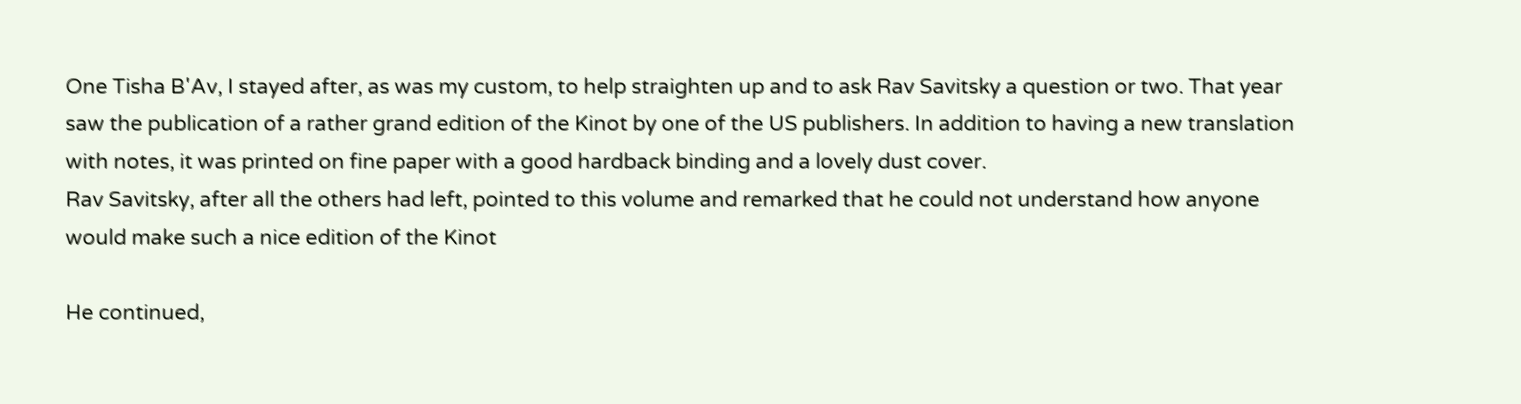One Tisha B'Av, I stayed after, as was my custom, to help straighten up and to ask Rav Savitsky a question or two. That year saw the publication of a rather grand edition of the Kinot by one of the US publishers. In addition to having a new translation with notes, it was printed on fine paper with a good hardback binding and a lovely dust cover.
Rav Savitsky, after all the others had left, pointed to this volume and remarked that he could not understand how anyone would make such a nice edition of the Kinot

He continued,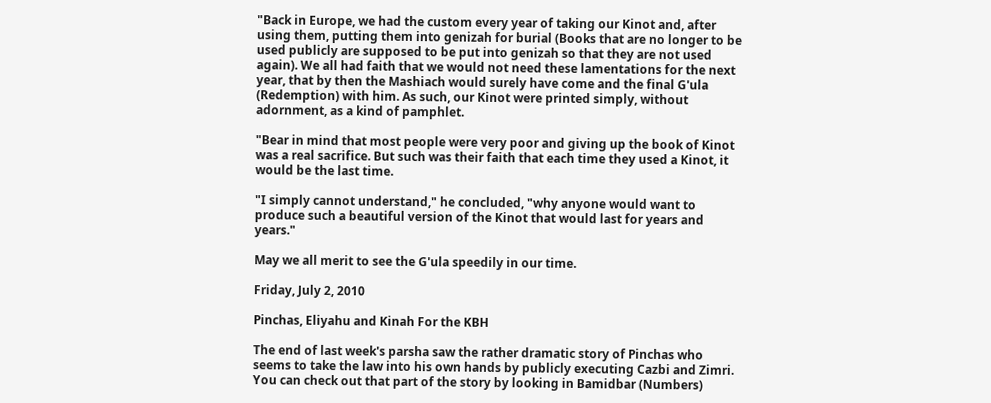"Back in Europe, we had the custom every year of taking our Kinot and, after using them, putting them into genizah for burial (Books that are no longer to be used publicly are supposed to be put into genizah so that they are not used again). We all had faith that we would not need these lamentations for the next year, that by then the Mashiach would surely have come and the final G'ula (Redemption) with him. As such, our Kinot were printed simply, without adornment, as a kind of pamphlet.

"Bear in mind that most people were very poor and giving up the book of Kinot was a real sacrifice. But such was their faith that each time they used a Kinot, it would be the last time.

"I simply cannot understand," he concluded, "why anyone would want to produce such a beautiful version of the Kinot that would last for years and years."

May we all merit to see the G'ula speedily in our time.

Friday, July 2, 2010

Pinchas, Eliyahu and Kinah For the KBH

The end of last week's parsha saw the rather dramatic story of Pinchas who seems to take the law into his own hands by publicly executing Cazbi and Zimri. You can check out that part of the story by looking in Bamidbar (Numbers)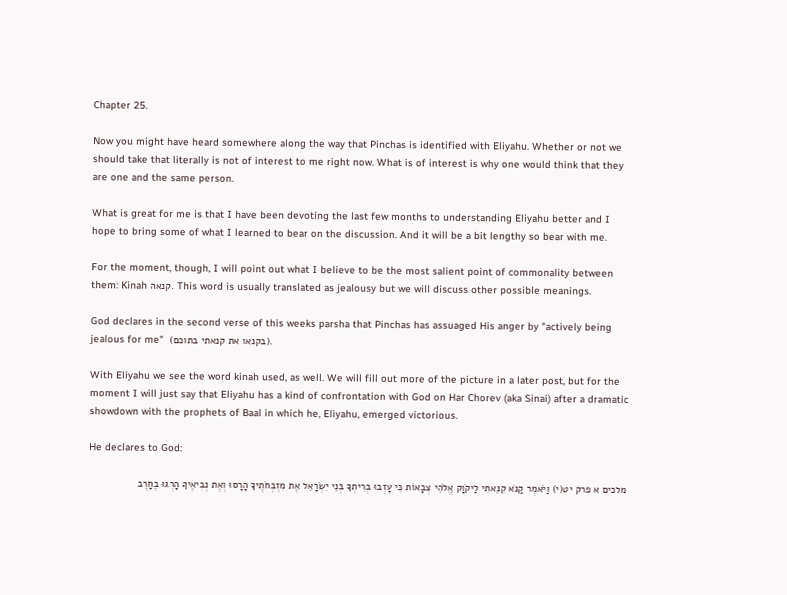Chapter 25.

Now you might have heard somewhere along the way that Pinchas is identified with Eliyahu. Whether or not we should take that literally is not of interest to me right now. What is of interest is why one would think that they are one and the same person.

What is great for me is that I have been devoting the last few months to understanding Eliyahu better and I hope to bring some of what I learned to bear on the discussion. And it will be a bit lengthy so bear with me.

For the moment, though, I will point out what I believe to be the most salient point of commonality between them: Kinah קנאה. This word is usually translated as jealousy but we will discuss other possible meanings.

God declares in the second verse of this weeks parsha that Pinchas has assuaged His anger by "actively being jealous for me"  (בקנאו את קנאתי בתוכם).

With Eliyahu we see the word kinah used, as well. We will fill out more of the picture in a later post, but for the moment I will just say that Eliyahu has a kind of confrontation with God on Har Chorev (aka Sinai) after a dramatic showdown with the prophets of Baal in which he, Eliyahu, emerged victorious.

He declares to God:

מלכים א פרק יט(י) וַיֹּאמֶר קַנֹּא קִנֵּאתִי לַיקֹוָק אֱלֹהֵי צְבָאוֹת כִּי עָזְבוּ בְרִיתְךָ בְּנֵי יִשְׂרָאֵל אֶת מִזְבְּחֹתֶיךָ הָרָסוּ וְאֶת נְבִיאֶיךָ הָרְגוּ בֶחָרֶב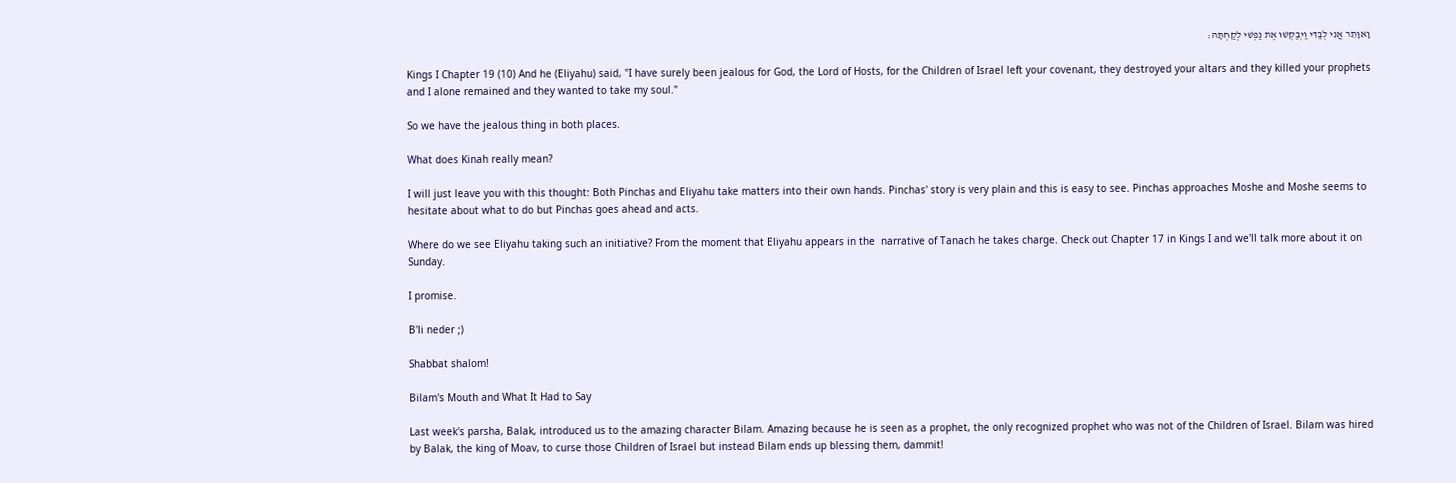וָאִוָּתֵר אֲנִי לְבַדִּי וַיְבַקְשׁוּ אֶת נַפְשִׁי לְקַחְתָּהּ:

Kings I Chapter 19 (10) And he (Eliyahu) said, "I have surely been jealous for God, the Lord of Hosts, for the Children of Israel left your covenant, they destroyed your altars and they killed your prophets and I alone remained and they wanted to take my soul."

So we have the jealous thing in both places.

What does Kinah really mean?

I will just leave you with this thought: Both Pinchas and Eliyahu take matters into their own hands. Pinchas' story is very plain and this is easy to see. Pinchas approaches Moshe and Moshe seems to hesitate about what to do but Pinchas goes ahead and acts.

Where do we see Eliyahu taking such an initiative? From the moment that Eliyahu appears in the  narrative of Tanach he takes charge. Check out Chapter 17 in Kings I and we'll talk more about it on Sunday.

I promise.

B'li neder ;)

Shabbat shalom!

Bilam's Mouth and What It Had to Say

Last week's parsha, Balak, introduced us to the amazing character Bilam. Amazing because he is seen as a prophet, the only recognized prophet who was not of the Children of Israel. Bilam was hired by Balak, the king of Moav, to curse those Children of Israel but instead Bilam ends up blessing them, dammit!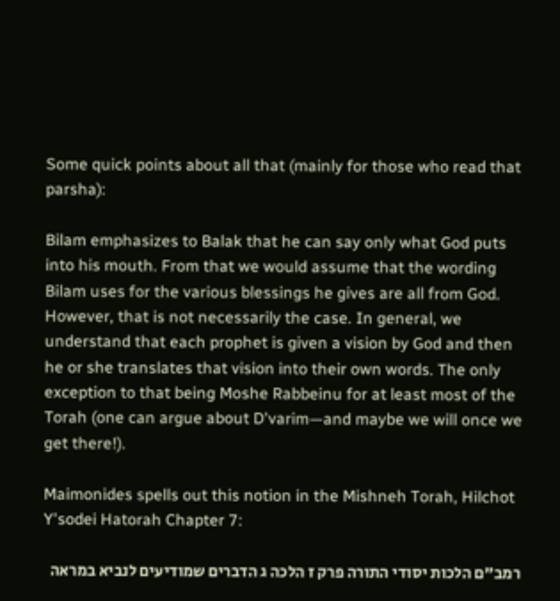Some quick points about all that (mainly for those who read that parsha):

Bilam emphasizes to Balak that he can say only what God puts into his mouth. From that we would assume that the wording Bilam uses for the various blessings he gives are all from God. However, that is not necessarily the case. In general, we understand that each prophet is given a vision by God and then he or she translates that vision into their own words. The only exception to that being Moshe Rabbeinu for at least most of the Torah (one can argue about D'varim—and maybe we will once we get there!).

Maimonides spells out this notion in the Mishneh Torah, Hilchot Y'sodei Hatorah Chapter 7:

רמב"ם הלכות יסודי התורה פרק ז הלכה ג הדברים שמודיעים לנביא במראה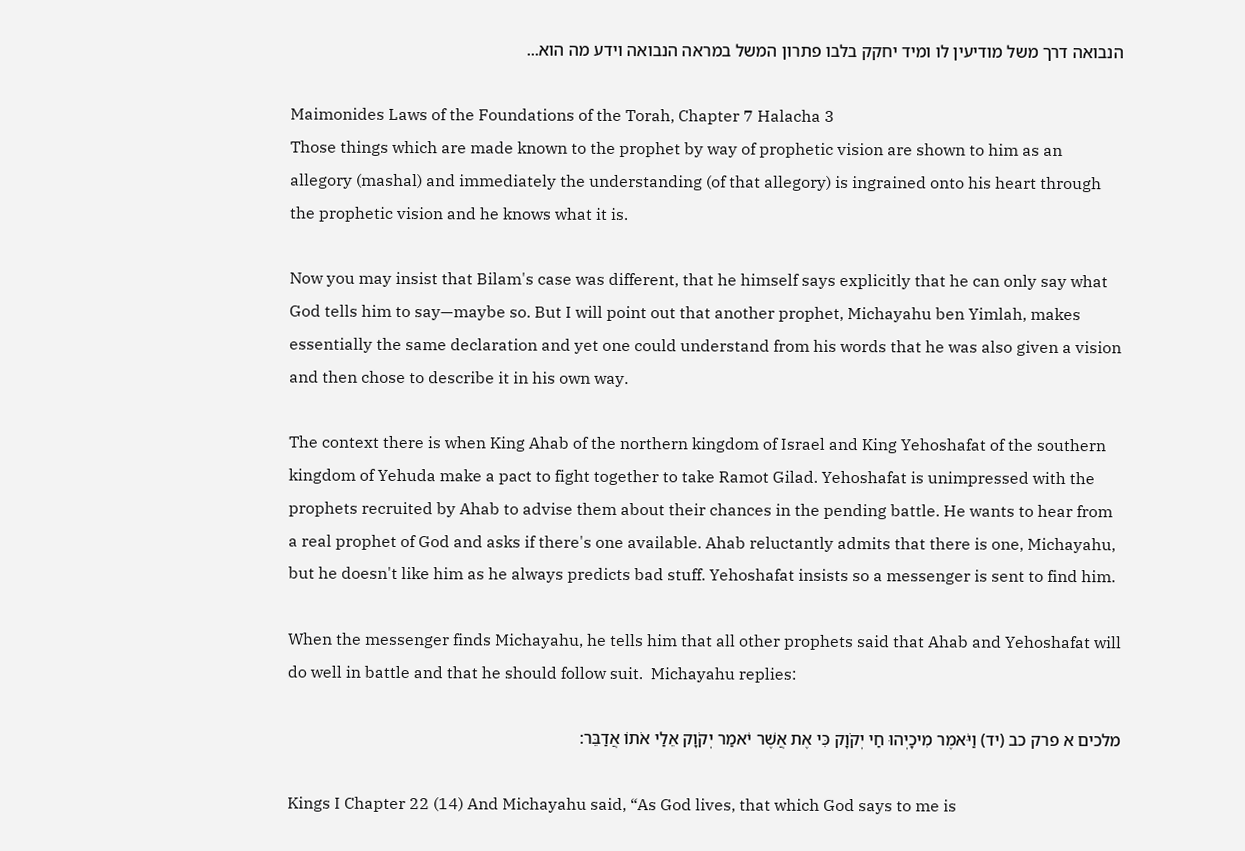הנבואה דרך משל מודיעין לו ומיד יחקק בלבו פתרון המשל במראה הנבואה וידע מה הוא...

Maimonides Laws of the Foundations of the Torah, Chapter 7 Halacha 3
Those things which are made known to the prophet by way of prophetic vision are shown to him as an allegory (mashal) and immediately the understanding (of that allegory) is ingrained onto his heart through the prophetic vision and he knows what it is.

Now you may insist that Bilam's case was different, that he himself says explicitly that he can only say what God tells him to say—maybe so. But I will point out that another prophet, Michayahu ben Yimlah, makes essentially the same declaration and yet one could understand from his words that he was also given a vision and then chose to describe it in his own way.

The context there is when King Ahab of the northern kingdom of Israel and King Yehoshafat of the southern kingdom of Yehuda make a pact to fight together to take Ramot Gilad. Yehoshafat is unimpressed with the prophets recruited by Ahab to advise them about their chances in the pending battle. He wants to hear from a real prophet of God and asks if there's one available. Ahab reluctantly admits that there is one, Michayahu, but he doesn't like him as he always predicts bad stuff. Yehoshafat insists so a messenger is sent to find him.

When the messenger finds Michayahu, he tells him that all other prophets said that Ahab and Yehoshafat will do well in battle and that he should follow suit.  Michayahu replies:

מלכים א פרק כב (יד) וַיֹּאמֶר מִיכָיְהוּ חַי יְקֹוָק כִּי אֶת אֲשֶׁר יֹאמַר יְקֹוָק אֵלַי אֹתוֹ אֲדַבֵּר:

Kings I Chapter 22 (14) And Michayahu said, “As God lives, that which God says to me is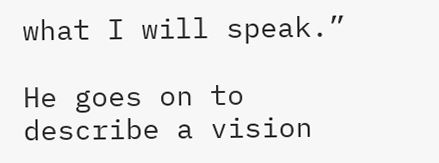what I will speak.”

He goes on to describe a vision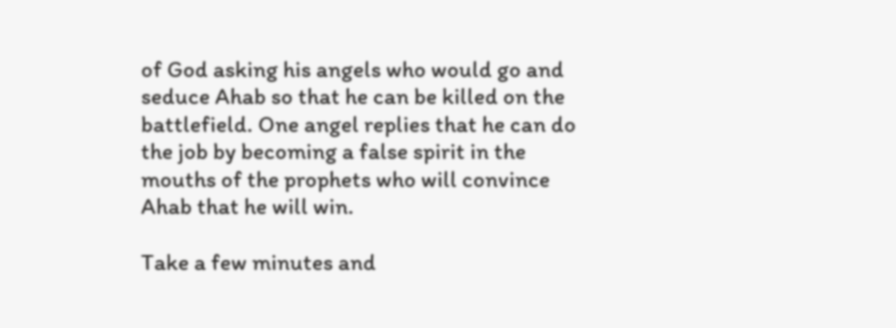of God asking his angels who would go and seduce Ahab so that he can be killed on the battlefield. One angel replies that he can do the job by becoming a false spirit in the mouths of the prophets who will convince Ahab that he will win.

Take a few minutes and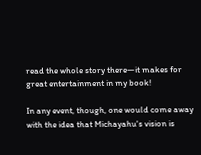read the whole story there—it makes for great entertainment in my book!

In any event, though, one would come away with the idea that Michayahu's vision is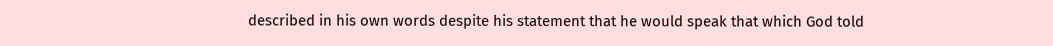described in his own words despite his statement that he would speak that which God told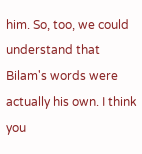him. So, too, we could understand that Bilam's words were actually his own. I think you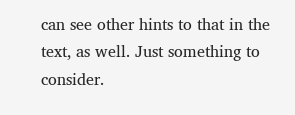can see other hints to that in the text, as well. Just something to consider.